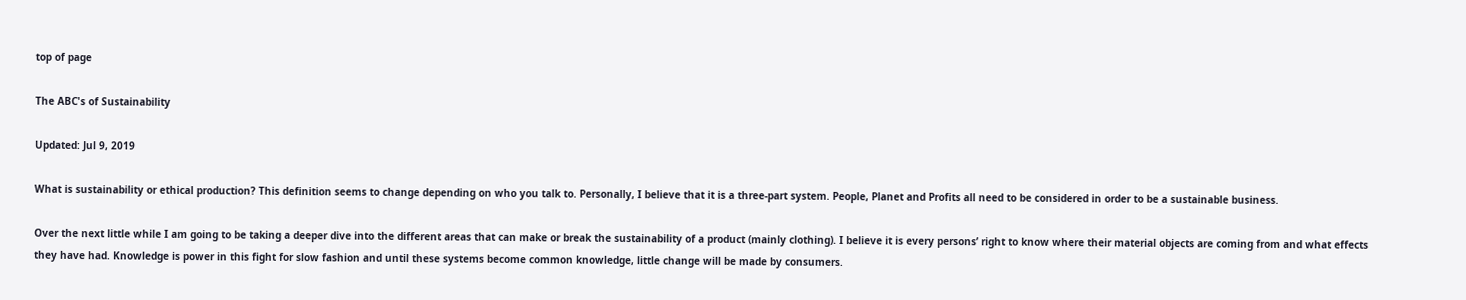top of page

The ABC's of Sustainability

Updated: Jul 9, 2019

What is sustainability or ethical production? This definition seems to change depending on who you talk to. Personally, I believe that it is a three-part system. People, Planet and Profits all need to be considered in order to be a sustainable business.

Over the next little while I am going to be taking a deeper dive into the different areas that can make or break the sustainability of a product (mainly clothing). I believe it is every persons’ right to know where their material objects are coming from and what effects they have had. Knowledge is power in this fight for slow fashion and until these systems become common knowledge, little change will be made by consumers.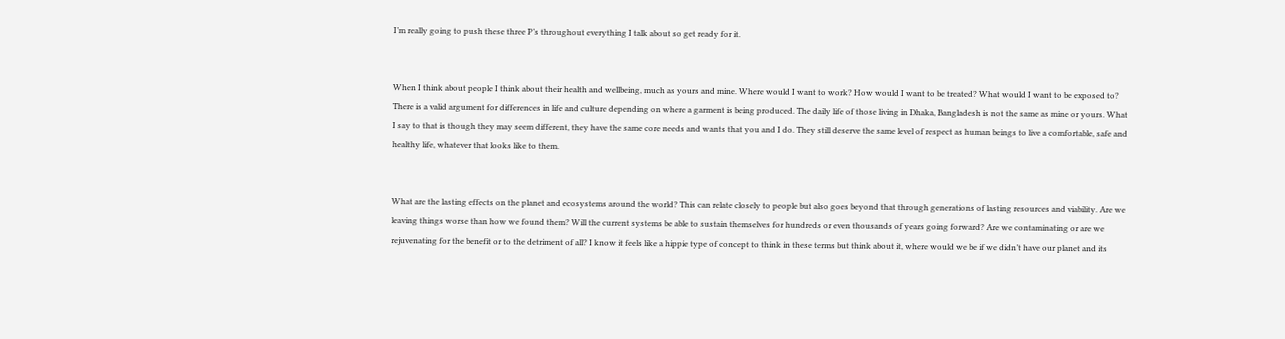I’m really going to push these three P’s throughout everything I talk about so get ready for it.


When I think about people I think about their health and wellbeing, much as yours and mine. Where would I want to work? How would I want to be treated? What would I want to be exposed to? There is a valid argument for differences in life and culture depending on where a garment is being produced. The daily life of those living in Dhaka, Bangladesh is not the same as mine or yours. What I say to that is though they may seem different, they have the same core needs and wants that you and I do. They still deserve the same level of respect as human beings to live a comfortable, safe and healthy life, whatever that looks like to them.


What are the lasting effects on the planet and ecosystems around the world? This can relate closely to people but also goes beyond that through generations of lasting resources and viability. Are we leaving things worse than how we found them? Will the current systems be able to sustain themselves for hundreds or even thousands of years going forward? Are we contaminating or are we rejuvenating for the benefit or to the detriment of all? I know it feels like a hippie type of concept to think in these terms but think about it, where would we be if we didn’t have our planet and its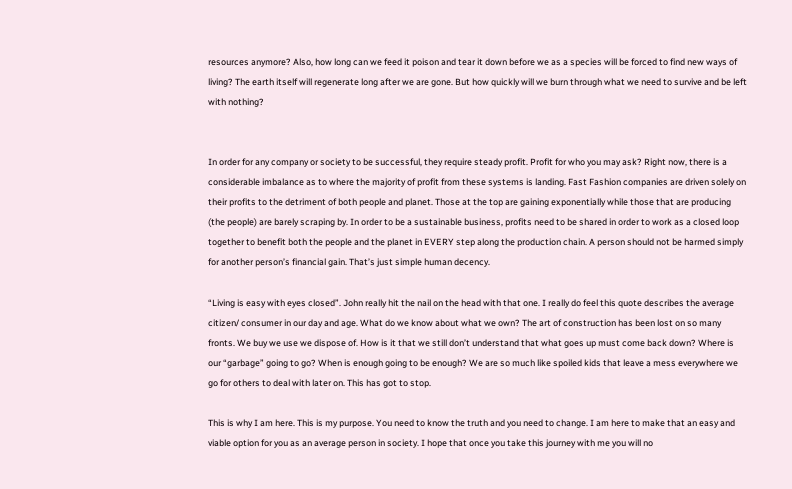resources anymore? Also, how long can we feed it poison and tear it down before we as a species will be forced to find new ways of living? The earth itself will regenerate long after we are gone. But how quickly will we burn through what we need to survive and be left with nothing?


In order for any company or society to be successful, they require steady profit. Profit for who you may ask? Right now, there is a considerable imbalance as to where the majority of profit from these systems is landing. Fast Fashion companies are driven solely on their profits to the detriment of both people and planet. Those at the top are gaining exponentially while those that are producing (the people) are barely scraping by. In order to be a sustainable business, profits need to be shared in order to work as a closed loop together to benefit both the people and the planet in EVERY step along the production chain. A person should not be harmed simply for another person’s financial gain. That’s just simple human decency.

“Living is easy with eyes closed”. John really hit the nail on the head with that one. I really do feel this quote describes the average citizen/ consumer in our day and age. What do we know about what we own? The art of construction has been lost on so many fronts. We buy we use we dispose of. How is it that we still don’t understand that what goes up must come back down? Where is our “garbage” going to go? When is enough going to be enough? We are so much like spoiled kids that leave a mess everywhere we go for others to deal with later on. This has got to stop.

This is why I am here. This is my purpose. You need to know the truth and you need to change. I am here to make that an easy and viable option for you as an average person in society. I hope that once you take this journey with me you will no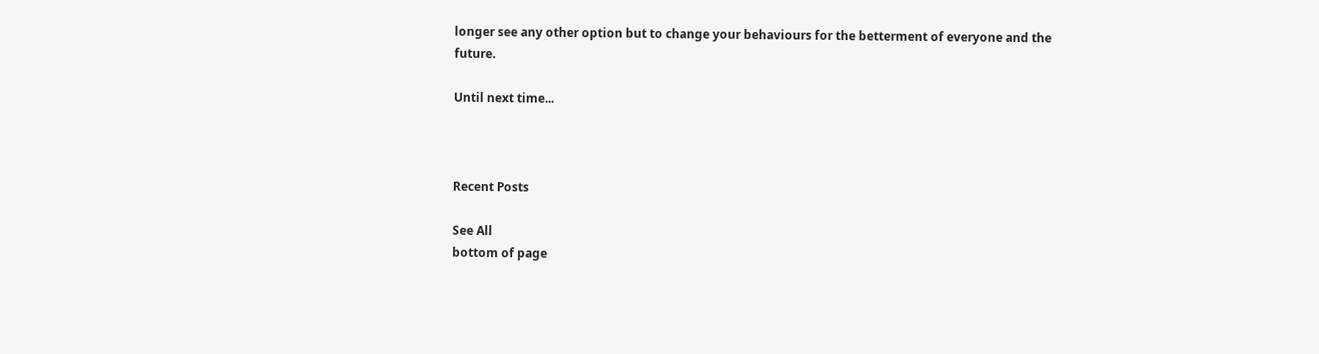longer see any other option but to change your behaviours for the betterment of everyone and the future.

Until next time...



Recent Posts

See All
bottom of page